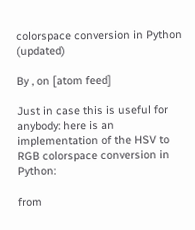colorspace conversion in Python (updated)

By , on [atom feed]

Just in case this is useful for anybody: here is an implementation of the HSV to RGB colorspace conversion in Python:

from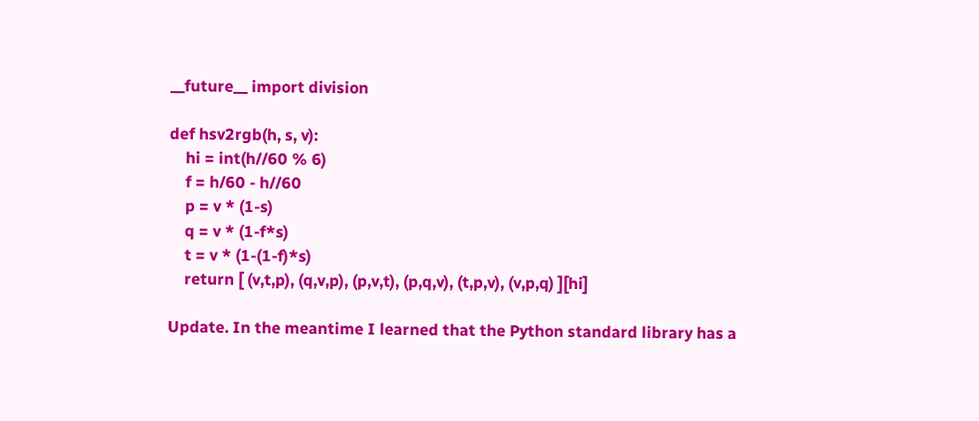__future__ import division

def hsv2rgb(h, s, v):
    hi = int(h//60 % 6)
    f = h/60 - h//60
    p = v * (1-s)
    q = v * (1-f*s)
    t = v * (1-(1-f)*s)
    return [ (v,t,p), (q,v,p), (p,v,t), (p,q,v), (t,p,v), (v,p,q) ][hi]

Update. In the meantime I learned that the Python standard library has a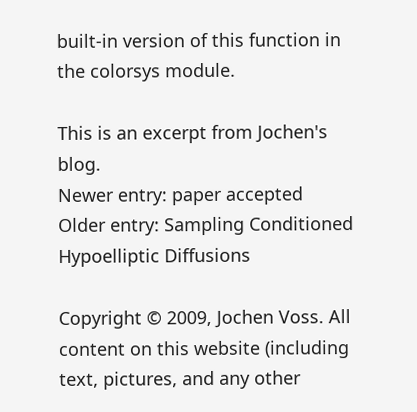built-in version of this function in the colorsys module.

This is an excerpt from Jochen's blog.
Newer entry: paper accepted
Older entry: Sampling Conditioned Hypoelliptic Diffusions

Copyright © 2009, Jochen Voss. All content on this website (including text, pictures, and any other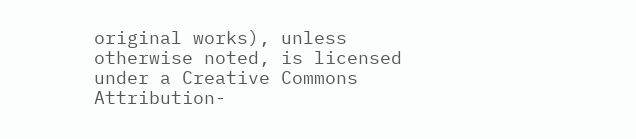original works), unless otherwise noted, is licensed under a Creative Commons Attribution-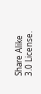Share Alike 3.0 License.